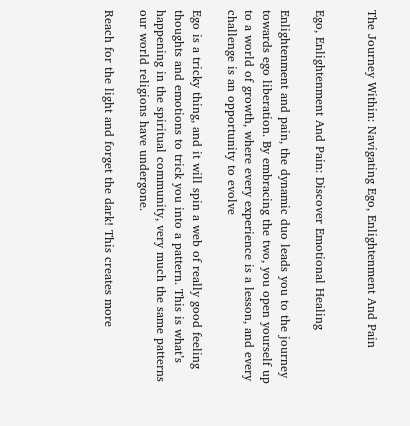The Journey Within: Navigating Ego, Enlightenment And Pain


Ego, Enlightenment And Pain: Discover Emotional Healing

Enlightenment and pain, the dynamic duo leads you to the journey towards ego liberation. By embracing the two, you open yourself up to a world of growth, where every experience is a lesson, and every challenge is an opportunity to evolve

Ego is a tricky thing, and it will spin a web of really good feeling thoughts and emotions to trick you into a pattern. This is what’s happening in the spiritual community, very much the same patterns our world religions have undergone.

Reach for the light and forget the dark! This creates more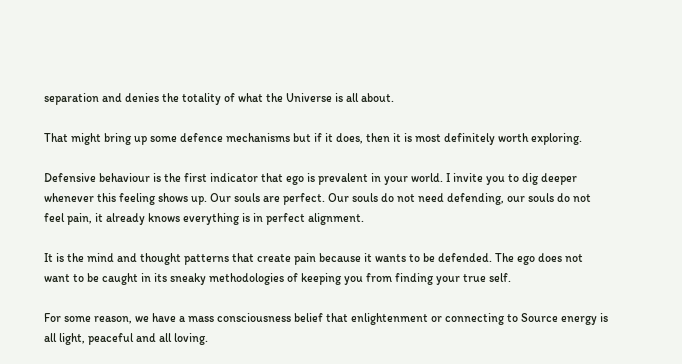separation and denies the totality of what the Universe is all about.

That might bring up some defence mechanisms but if it does, then it is most definitely worth exploring.

Defensive behaviour is the first indicator that ego is prevalent in your world. I invite you to dig deeper whenever this feeling shows up. Our souls are perfect. Our souls do not need defending, our souls do not feel pain, it already knows everything is in perfect alignment.

It is the mind and thought patterns that create pain because it wants to be defended. The ego does not want to be caught in its sneaky methodologies of keeping you from finding your true self.

For some reason, we have a mass consciousness belief that enlightenment or connecting to Source energy is all light, peaceful and all loving.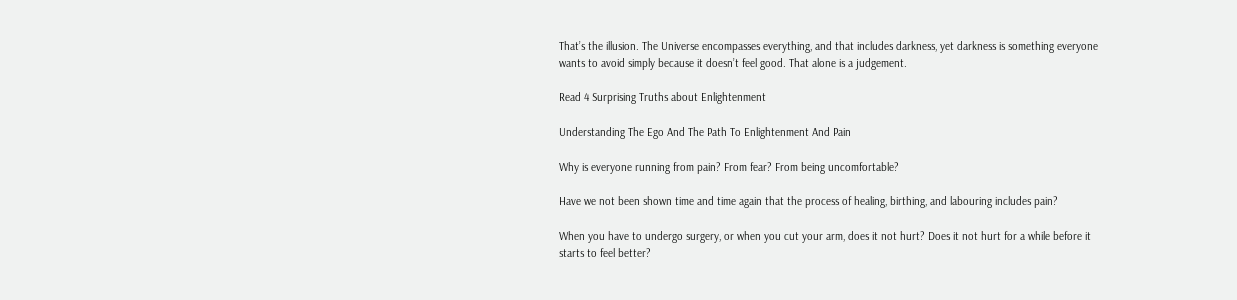That’s the illusion. The Universe encompasses everything, and that includes darkness, yet darkness is something everyone wants to avoid simply because it doesn’t feel good. That alone is a judgement.

Read 4 Surprising Truths about Enlightenment

Understanding The Ego And The Path To Enlightenment And Pain

Why is everyone running from pain? From fear? From being uncomfortable?

Have we not been shown time and time again that the process of healing, birthing, and labouring includes pain?

When you have to undergo surgery, or when you cut your arm, does it not hurt? Does it not hurt for a while before it starts to feel better?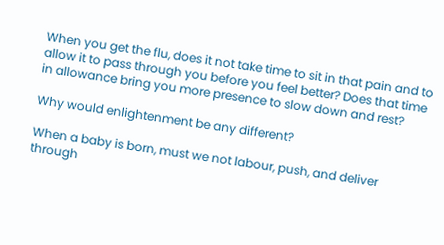When you get the flu, does it not take time to sit in that pain and to allow it to pass through you before you feel better? Does that time in allowance bring you more presence to slow down and rest?

Why would enlightenment be any different?

When a baby is born, must we not labour, push, and deliver through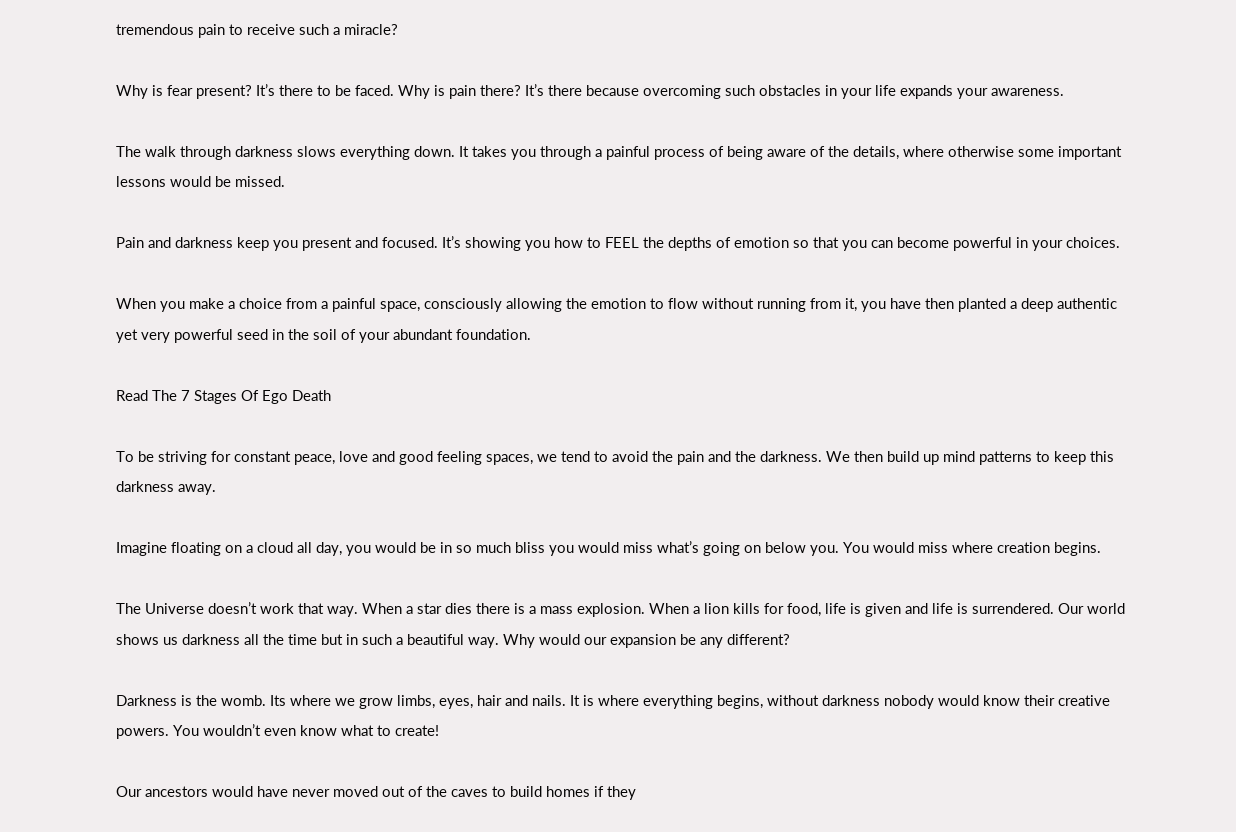tremendous pain to receive such a miracle?

Why is fear present? It’s there to be faced. Why is pain there? It’s there because overcoming such obstacles in your life expands your awareness.

The walk through darkness slows everything down. It takes you through a painful process of being aware of the details, where otherwise some important lessons would be missed.

Pain and darkness keep you present and focused. It’s showing you how to FEEL the depths of emotion so that you can become powerful in your choices.

When you make a choice from a painful space, consciously allowing the emotion to flow without running from it, you have then planted a deep authentic yet very powerful seed in the soil of your abundant foundation.

Read The 7 Stages Of Ego Death

To be striving for constant peace, love and good feeling spaces, we tend to avoid the pain and the darkness. We then build up mind patterns to keep this darkness away.

Imagine floating on a cloud all day, you would be in so much bliss you would miss what’s going on below you. You would miss where creation begins.

The Universe doesn’t work that way. When a star dies there is a mass explosion. When a lion kills for food, life is given and life is surrendered. Our world shows us darkness all the time but in such a beautiful way. Why would our expansion be any different?

Darkness is the womb. Its where we grow limbs, eyes, hair and nails. It is where everything begins, without darkness nobody would know their creative powers. You wouldn’t even know what to create!

Our ancestors would have never moved out of the caves to build homes if they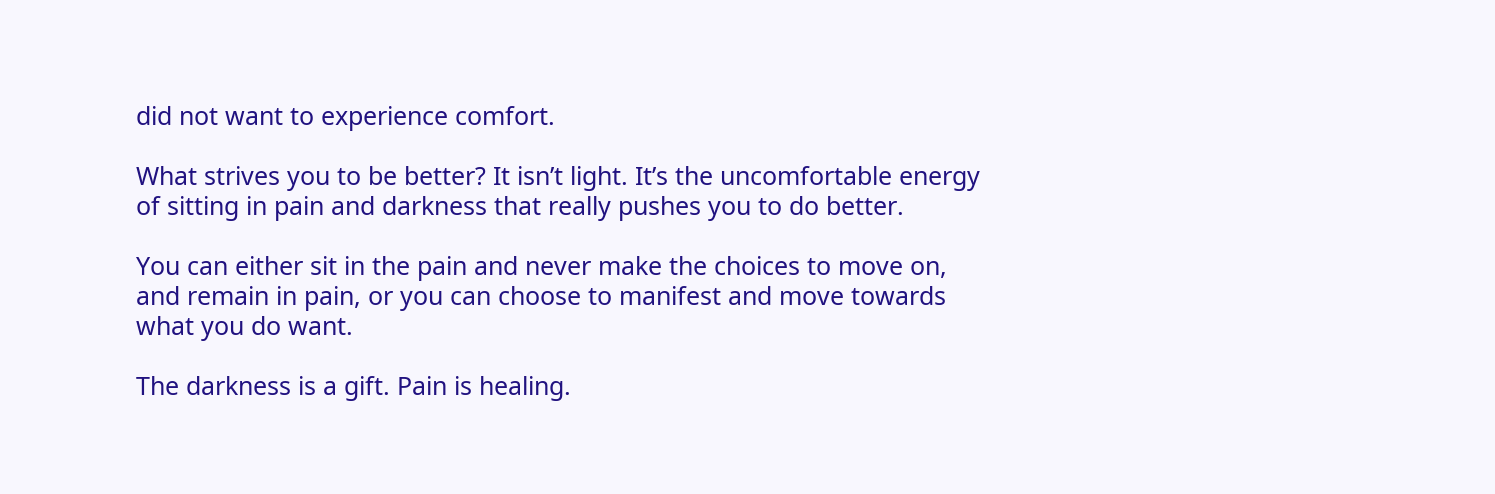did not want to experience comfort.

What strives you to be better? It isn’t light. It’s the uncomfortable energy of sitting in pain and darkness that really pushes you to do better.

You can either sit in the pain and never make the choices to move on, and remain in pain, or you can choose to manifest and move towards what you do want.

The darkness is a gift. Pain is healing.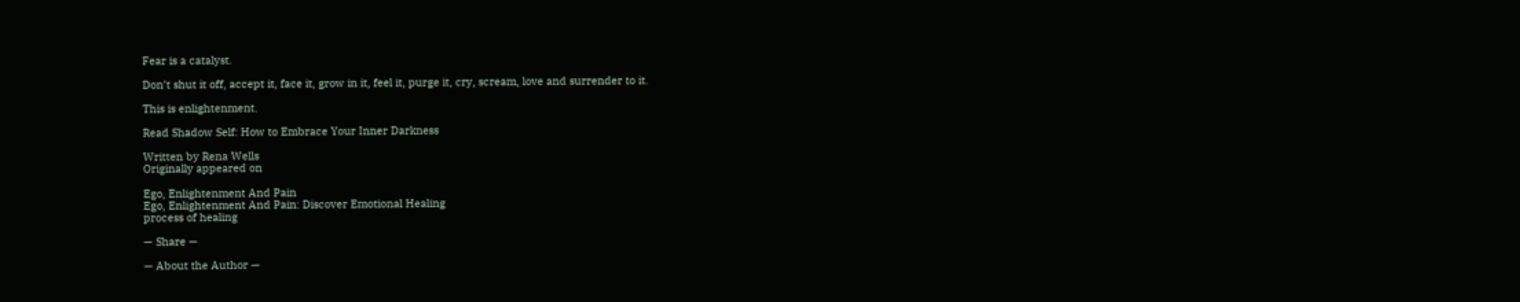Fear is a catalyst.

Don’t shut it off, accept it, face it, grow in it, feel it, purge it, cry, scream, love and surrender to it.

This is enlightenment.

Read Shadow Self: How to Embrace Your Inner Darkness

Written by Rena Wells
Originally appeared on

Ego, Enlightenment And Pain
Ego, Enlightenment And Pain: Discover Emotional Healing
process of healing

— Share —

— About the Author —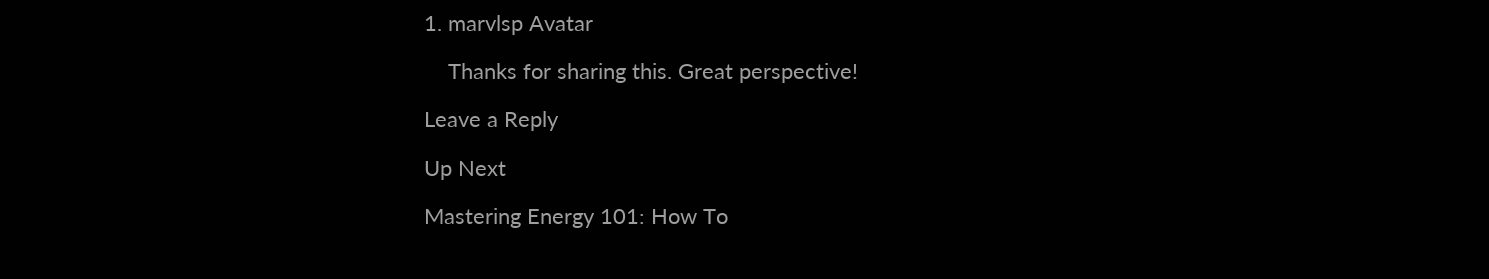1. marvlsp Avatar

    Thanks for sharing this. Great perspective!

Leave a Reply

Up Next

Mastering Energy 101: How To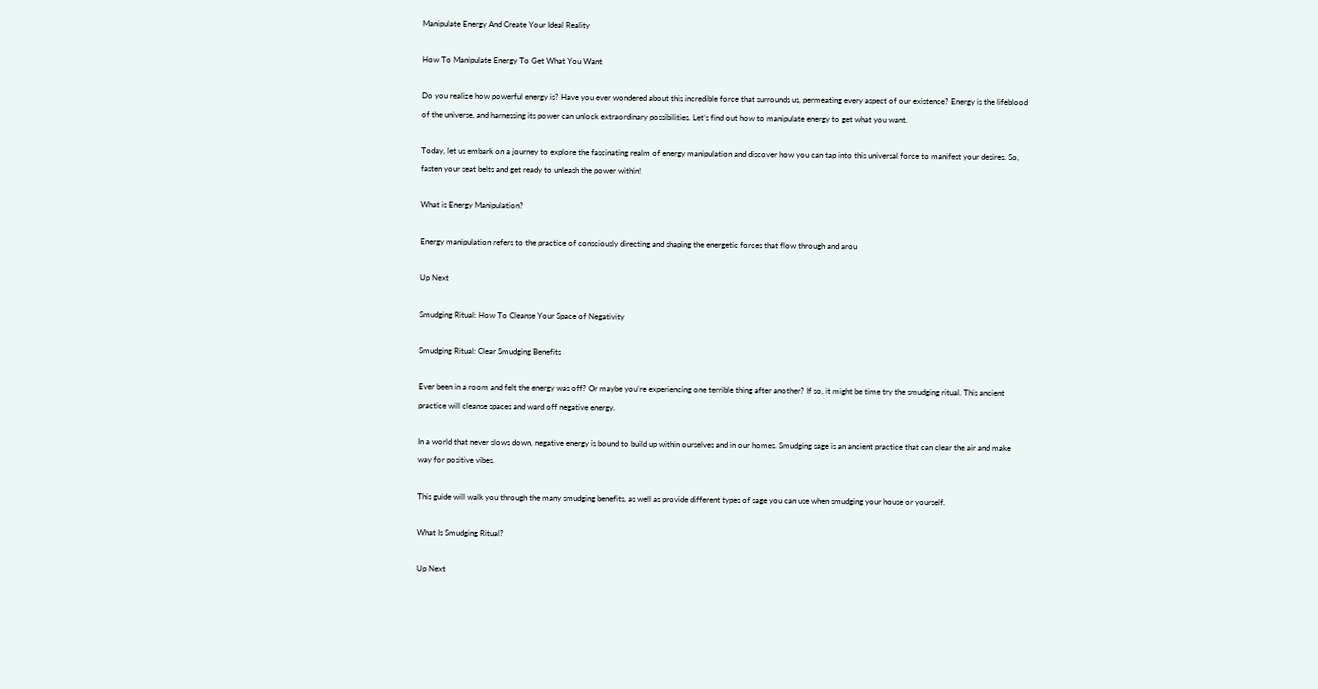Manipulate Energy And Create Your Ideal Reality

How To Manipulate Energy To Get What You Want

Do you realize how powerful energy is? Have you ever wondered about this incredible force that surrounds us, permeating every aspect of our existence? Energy is the lifeblood of the universe, and harnessing its power can unlock extraordinary possibilities. Let’s find out how to manipulate energy to get what you want.

Today, let us embark on a journey to explore the fascinating realm of energy manipulation and discover how you can tap into this universal force to manifest your desires. So, fasten your seat belts and get ready to unleash the power within!

What is Energy Manipulation?

Energy manipulation refers to the practice of consciously directing and shaping the energetic forces that flow through and arou

Up Next

Smudging Ritual: How To Cleanse Your Space of Negativity

Smudging Ritual: Clear Smudging Benefits

Ever been in a room and felt the energy was off? Or maybe you’re experiencing one terrible thing after another? If so, it might be time try the smudging ritual. This ancient practice will cleanse spaces and ward off negative energy.

In a world that never slows down, negative energy is bound to build up within ourselves and in our homes. Smudging sage is an ancient practice that can clear the air and make way for positive vibes.

This guide will walk you through the many smudging benefits, as well as provide different types of sage you can use when smudging your house or yourself.

What Is Smudging Ritual?

Up Next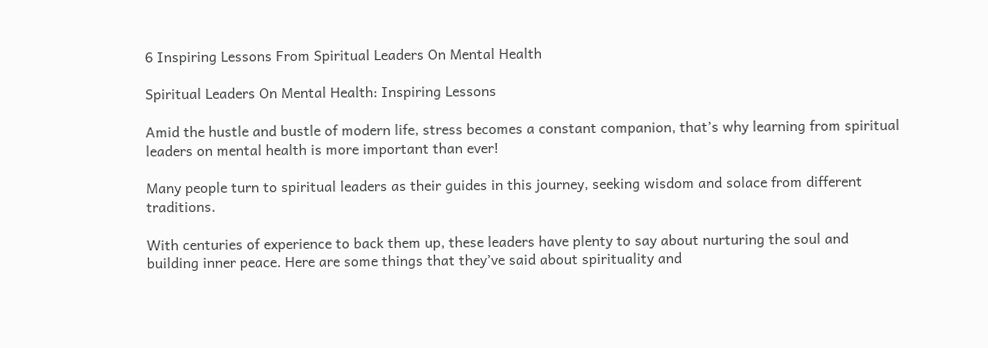6 Inspiring Lessons From Spiritual Leaders On Mental Health

Spiritual Leaders On Mental Health: Inspiring Lessons

Amid the hustle and bustle of modern life, stress becomes a constant companion, that’s why learning from spiritual leaders on mental health is more important than ever!

Many people turn to spiritual leaders as their guides in this journey, seeking wisdom and solace from different traditions.

With centuries of experience to back them up, these leaders have plenty to say about nurturing the soul and building inner peace. Here are some things that they’ve said about spirituality and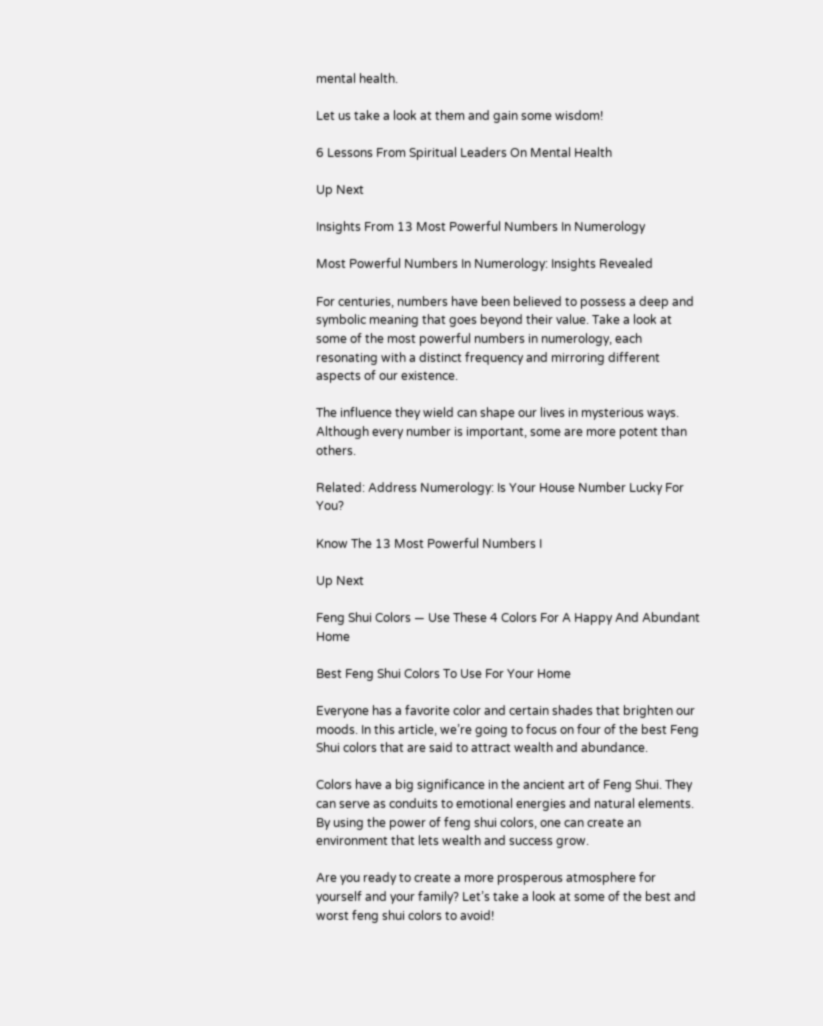mental health.

Let us take a look at them and gain some wisdom!

6 Lessons From Spiritual Leaders On Mental Health

Up Next

Insights From 13 Most Powerful Numbers In Numerology

Most Powerful Numbers In Numerology: Insights Revealed

For centuries, numbers have been believed to possess a deep and symbolic meaning that goes beyond their value. Take a look at some of the most powerful numbers in numerology, each resonating with a distinct frequency and mirroring different aspects of our existence.

The influence they wield can shape our lives in mysterious ways. Although every number is important, some are more potent than others.

Related: Address Numerology: Is Your House Number Lucky For You?

Know The 13 Most Powerful Numbers I

Up Next

Feng Shui Colors — Use These 4 Colors For A Happy And Abundant Home

Best Feng Shui Colors To Use For Your Home

Everyone has a favorite color and certain shades that brighten our moods. In this article, we’re going to focus on four of the best Feng Shui colors that are said to attract wealth and abundance.

Colors have a big significance in the ancient art of Feng Shui. They can serve as conduits to emotional energies and natural elements. By using the power of feng shui colors, one can create an environment that lets wealth and success grow.

Are you ready to create a more prosperous atmosphere for yourself and your family? Let’s take a look at some of the best and worst feng shui colors to avoid!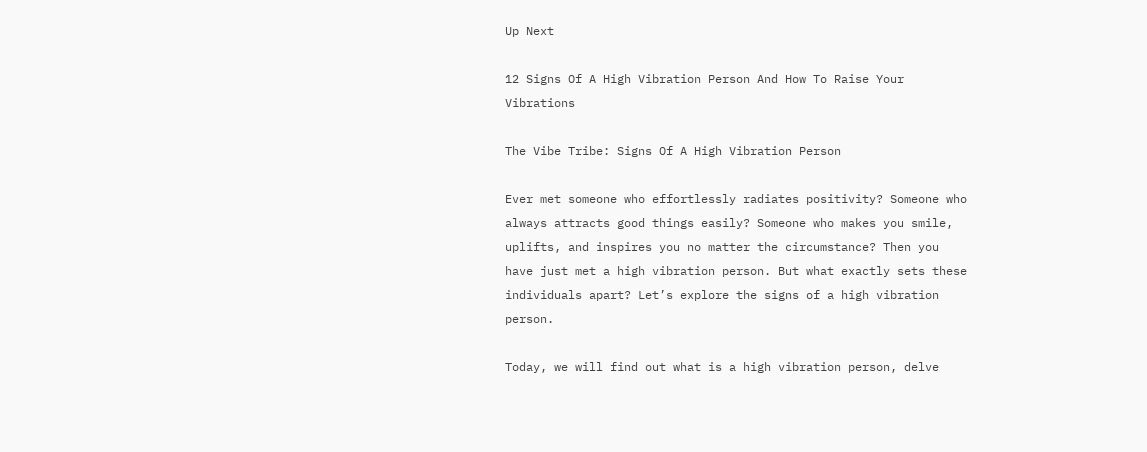Up Next

12 Signs Of A High Vibration Person And How To Raise Your Vibrations

The Vibe Tribe: Signs Of A High Vibration Person

Ever met someone who effortlessly radiates positivity? Someone who always attracts good things easily? Someone who makes you smile, uplifts, and inspires you no matter the circumstance? Then you have just met a high vibration person. But what exactly sets these individuals apart? Let’s explore the signs of a high vibration person.

Today, we will find out what is a high vibration person, delve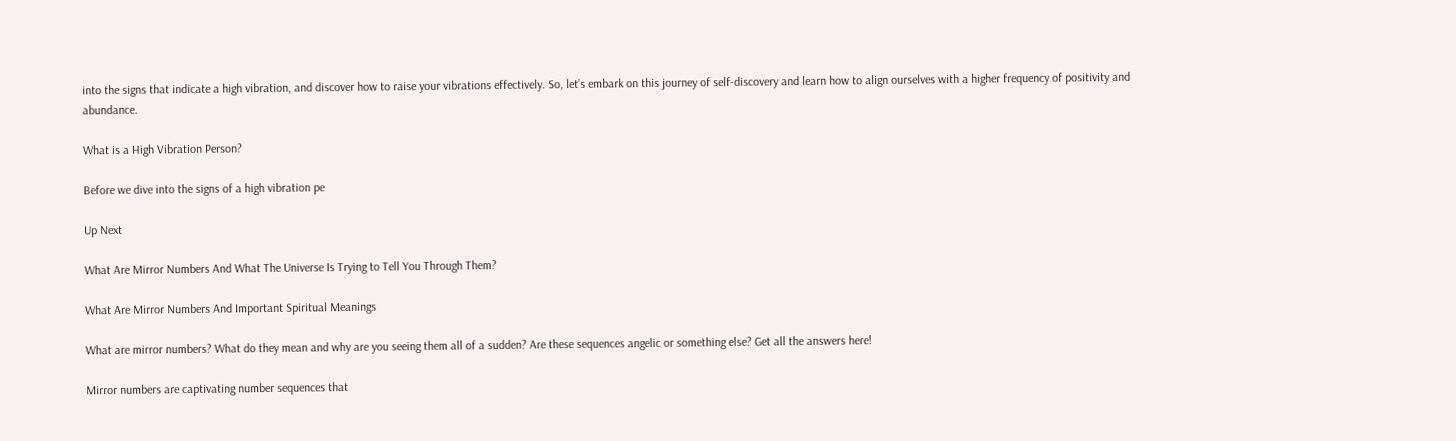into the signs that indicate a high vibration, and discover how to raise your vibrations effectively. So, let’s embark on this journey of self-discovery and learn how to align ourselves with a higher frequency of positivity and abundance.

What is a High Vibration Person?

Before we dive into the signs of a high vibration pe

Up Next

What Are Mirror Numbers And What The Universe Is Trying to Tell You Through Them?

What Are Mirror Numbers And Important Spiritual Meanings

What are mirror numbers? What do they mean and why are you seeing them all of a sudden? Are these sequences angelic or something else? Get all the answers here!

Mirror numbers are captivating number sequences that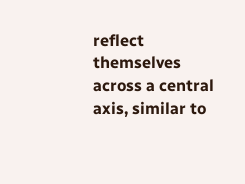reflect themselves across a central axis, similar to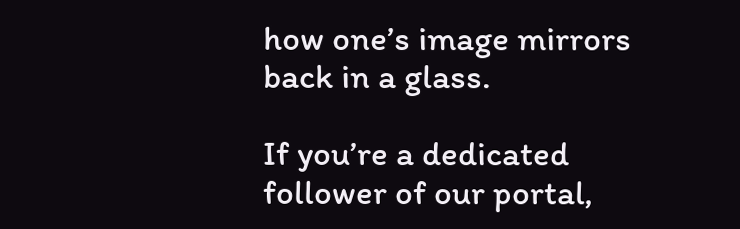how one’s image mirrors back in a glass.

If you’re a dedicated follower of our portal,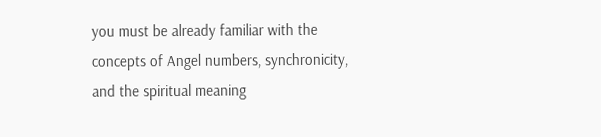you must be already familiar with the concepts of Angel numbers, synchronicity, and the spiritual meaning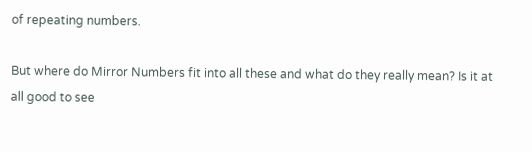of repeating numbers.

But where do Mirror Numbers fit into all these and what do they really mean? Is it at all good to see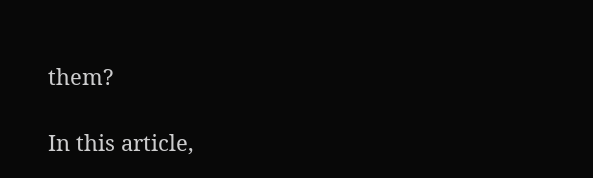them?

In this article,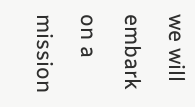we will embark on a mission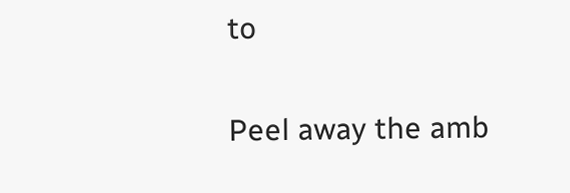to

Peel away the amb